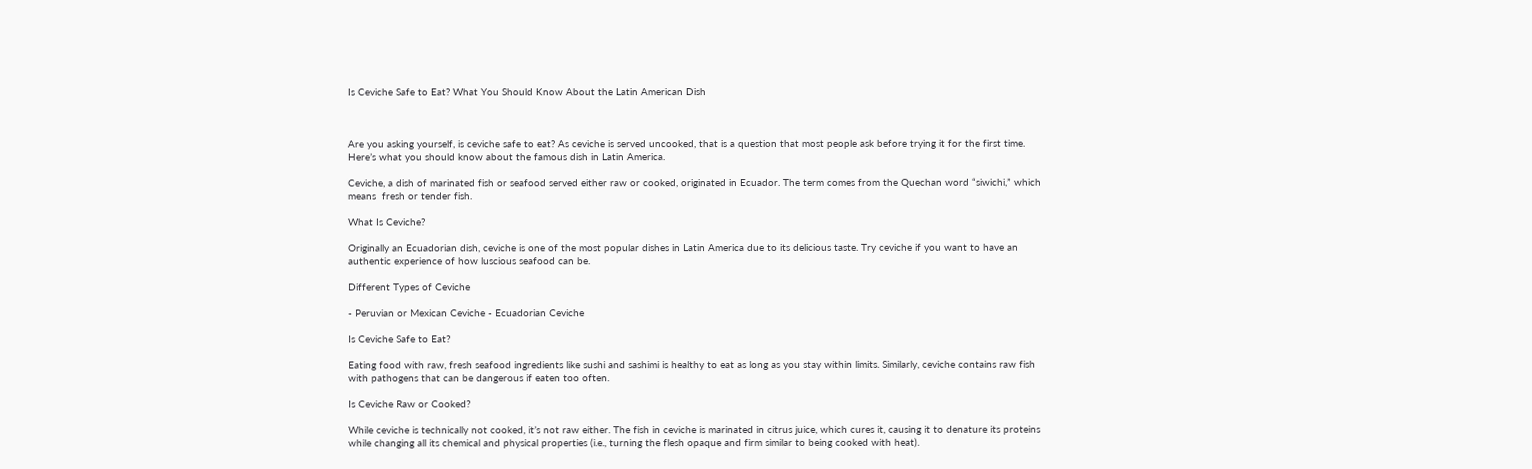Is Ceviche Safe to Eat? What You Should Know About the Latin American Dish



Are you asking yourself, is ceviche safe to eat? As ceviche is served uncooked, that is a question that most people ask before trying it for the first time. Here’s what you should know about the famous dish in Latin America.

Ceviche, a dish of marinated fish or seafood served either raw or cooked, originated in Ecuador. The term comes from the Quechan word “siwichi,” which means  fresh or tender fish.

What Is Ceviche?

Originally an Ecuadorian dish, ceviche is one of the most popular dishes in Latin America due to its delicious taste. Try ceviche if you want to have an authentic experience of how luscious seafood can be.

Different Types of Ceviche

- Peruvian or Mexican Ceviche - Ecuadorian Ceviche

Is Ceviche Safe to Eat?

Eating food with raw, fresh seafood ingredients like sushi and sashimi is healthy to eat as long as you stay within limits. Similarly, ceviche contains raw fish with pathogens that can be dangerous if eaten too often.

Is Ceviche Raw or Cooked?

While ceviche is technically not cooked, it’s not raw either. The fish in ceviche is marinated in citrus juice, which cures it, causing it to denature its proteins while changing all its chemical and physical properties (i.e., turning the flesh opaque and firm similar to being cooked with heat).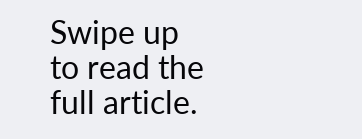Swipe up to read the full article.